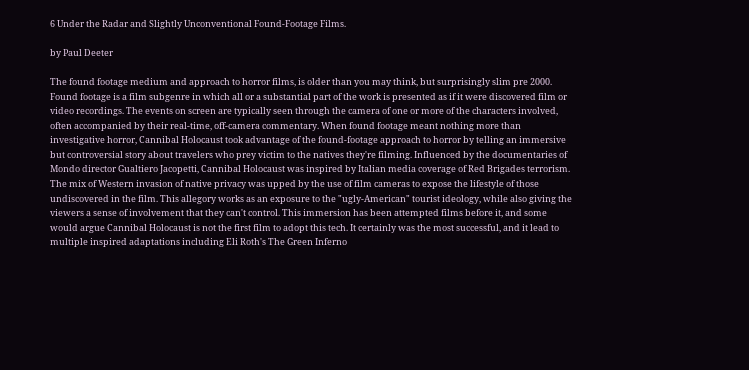6 Under the Radar and Slightly Unconventional Found-Footage Films.

by Paul Deeter

The found footage medium and approach to horror films, is older than you may think, but surprisingly slim pre 2000. Found footage is a film subgenre in which all or a substantial part of the work is presented as if it were discovered film or video recordings. The events on screen are typically seen through the camera of one or more of the characters involved, often accompanied by their real-time, off-camera commentary. When found footage meant nothing more than investigative horror, Cannibal Holocaust took advantage of the found-footage approach to horror by telling an immersive but controversial story about travelers who prey victim to the natives they're filming. Influenced by the documentaries of Mondo director Gualtiero Jacopetti, Cannibal Holocaust was inspired by Italian media coverage of Red Brigades terrorism. The mix of Western invasion of native privacy was upped by the use of film cameras to expose the lifestyle of those undiscovered in the film. This allegory works as an exposure to the "ugly-American" tourist ideology, while also giving the viewers a sense of involvement that they can't control. This immersion has been attempted films before it, and some would argue Cannibal Holocaust is not the first film to adopt this tech. It certainly was the most successful, and it lead to multiple inspired adaptations including Eli Roth's The Green Inferno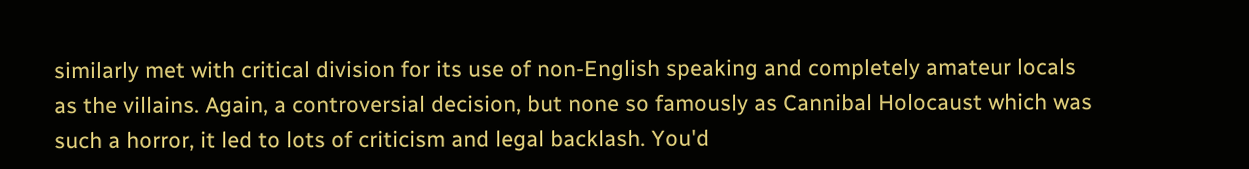similarly met with critical division for its use of non-English speaking and completely amateur locals as the villains. Again, a controversial decision, but none so famously as Cannibal Holocaust which was such a horror, it led to lots of criticism and legal backlash. You'd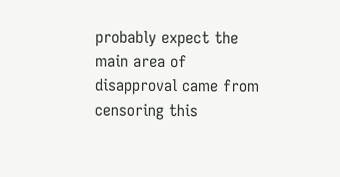probably expect the main area of disapproval came from censoring this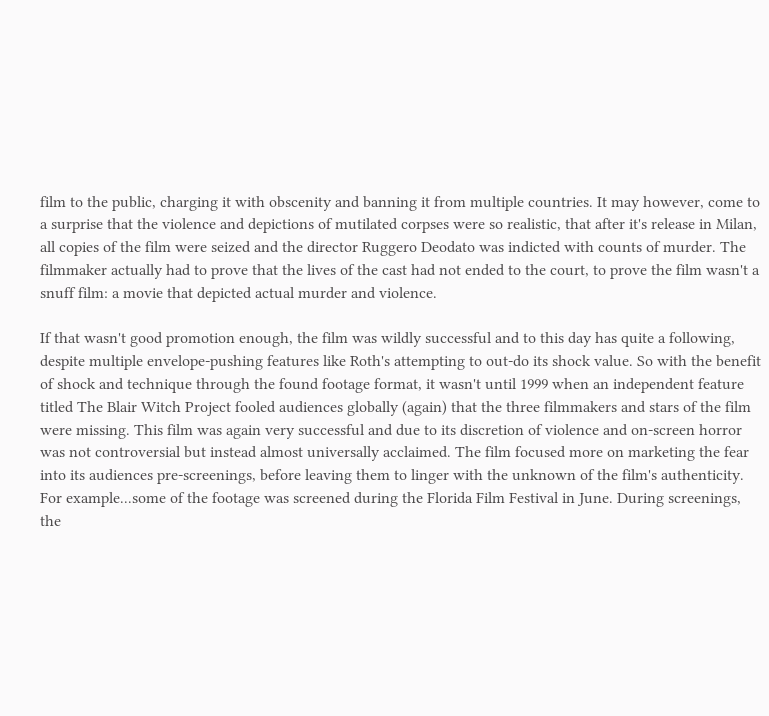film to the public, charging it with obscenity and banning it from multiple countries. It may however, come to a surprise that the violence and depictions of mutilated corpses were so realistic, that after it's release in Milan, all copies of the film were seized and the director Ruggero Deodato was indicted with counts of murder. The filmmaker actually had to prove that the lives of the cast had not ended to the court, to prove the film wasn't a snuff film: a movie that depicted actual murder and violence.

If that wasn't good promotion enough, the film was wildly successful and to this day has quite a following, despite multiple envelope-pushing features like Roth's attempting to out-do its shock value. So with the benefit of shock and technique through the found footage format, it wasn't until 1999 when an independent feature titled The Blair Witch Project fooled audiences globally (again) that the three filmmakers and stars of the film were missing. This film was again very successful and due to its discretion of violence and on-screen horror was not controversial but instead almost universally acclaimed. The film focused more on marketing the fear into its audiences pre-screenings, before leaving them to linger with the unknown of the film's authenticity. For example...some of the footage was screened during the Florida Film Festival in June. During screenings, the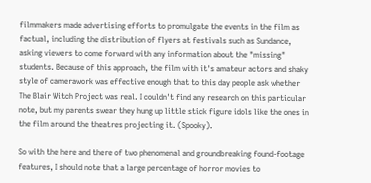filmmakers made advertising efforts to promulgate the events in the film as factual, including the distribution of flyers at festivals such as Sundance, asking viewers to come forward with any information about the "missing" students. Because of this approach, the film with it's amateur actors and shaky style of camerawork was effective enough that to this day people ask whether The Blair Witch Project was real. I couldn't find any research on this particular note, but my parents swear they hung up little stick figure idols like the ones in the film around the theatres projecting it. (Spooky).

So with the here and there of two phenomenal and groundbreaking found-footage features, I should note that a large percentage of horror movies to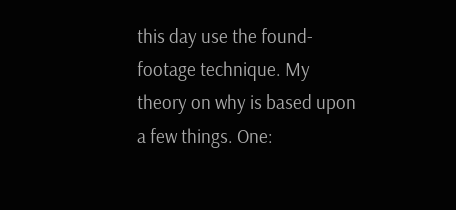this day use the found-footage technique. My theory on why is based upon a few things. One: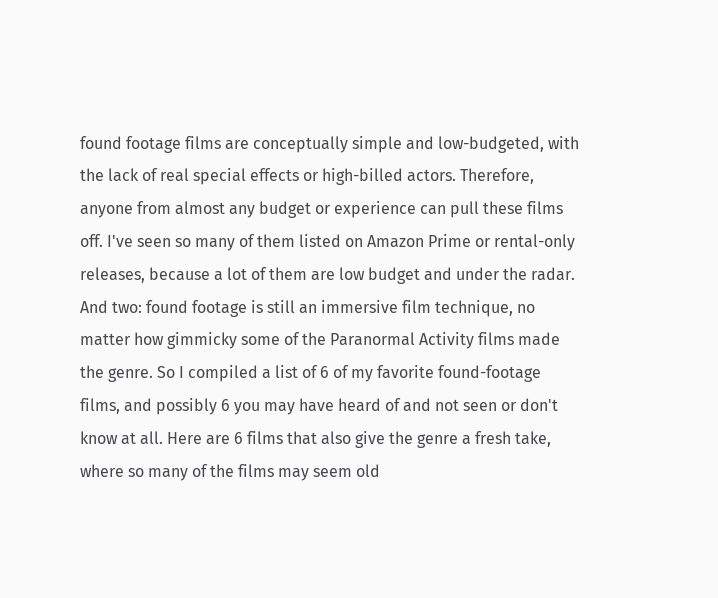found footage films are conceptually simple and low-budgeted, with the lack of real special effects or high-billed actors. Therefore, anyone from almost any budget or experience can pull these films off. I've seen so many of them listed on Amazon Prime or rental-only releases, because a lot of them are low budget and under the radar. And two: found footage is still an immersive film technique, no matter how gimmicky some of the Paranormal Activity films made the genre. So I compiled a list of 6 of my favorite found-footage films, and possibly 6 you may have heard of and not seen or don't know at all. Here are 6 films that also give the genre a fresh take, where so many of the films may seem old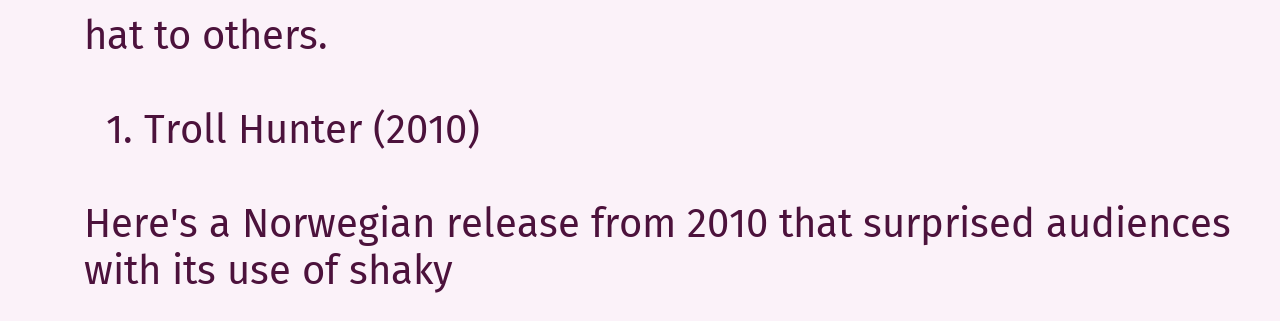hat to others.

  1. Troll Hunter (2010)

Here's a Norwegian release from 2010 that surprised audiences with its use of shaky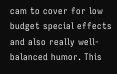cam to cover for low budget special effects and also really well-balanced humor. This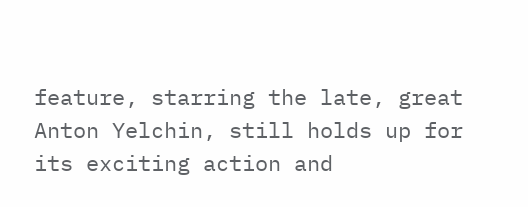feature, starring the late, great Anton Yelchin, still holds up for its exciting action and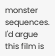monster sequences. I'd argue this film is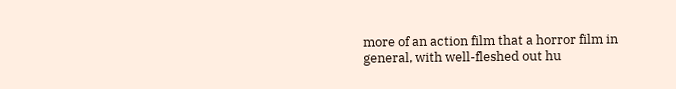more of an action film that a horror film in general, with well-fleshed out hu